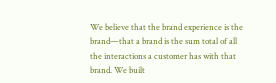We believe that the brand experience is the brand—that a brand is the sum total of all the interactions a customer has with that brand. We built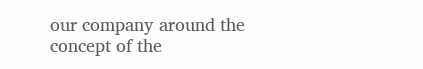our company around the concept of the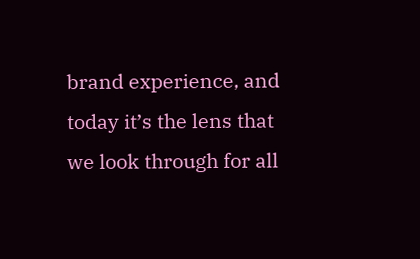brand experience, and today it’s the lens that we look through for all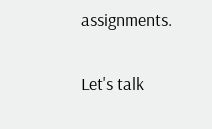assignments.


Let's talk